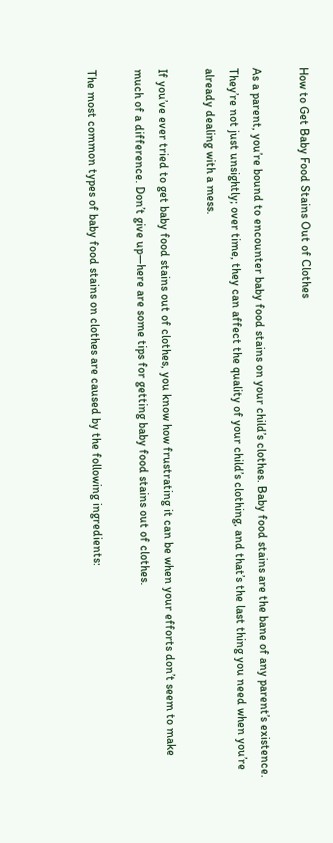How to Get Baby Food Stains Out of Clothes

As a parent, you’re bound to encounter baby food stains on your child’s clothes. Baby food stains are the bane of any parent’s existence. They’re not just unsightly; over time, they can affect the quality of your child’s clothing, and that’s the last thing you need when you’re already dealing with a mess.

If you’ve ever tried to get baby food stains out of clothes, you know how frustrating it can be when your efforts don’t seem to make much of a difference. Don’t give up—here are some tips for getting baby food stains out of clothes.

The most common types of baby food stains on clothes are caused by the following ingredients: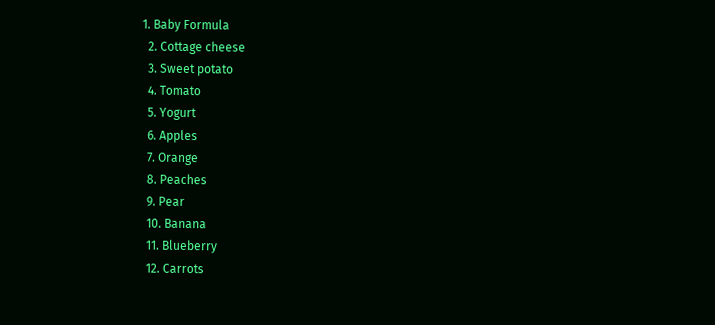1. Baby Formula
  2. Cottage cheese
  3. Sweet potato
  4. Tomato
  5. Yogurt
  6. Apples
  7. Orange
  8. Peaches
  9. Pear
  10. Banana
  11. Blueberry
  12. Carrots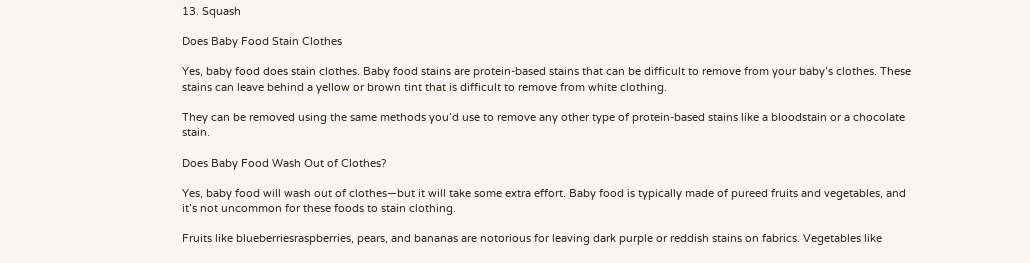13. Squash

Does Baby Food Stain Clothes

Yes, baby food does stain clothes. Baby food stains are protein-based stains that can be difficult to remove from your baby’s clothes. These stains can leave behind a yellow or brown tint that is difficult to remove from white clothing.

They can be removed using the same methods you’d use to remove any other type of protein-based stains like a bloodstain or a chocolate stain.

Does Baby Food Wash Out of Clothes?

Yes, baby food will wash out of clothes—but it will take some extra effort. Baby food is typically made of pureed fruits and vegetables, and it’s not uncommon for these foods to stain clothing.

Fruits like blueberriesraspberries, pears, and bananas are notorious for leaving dark purple or reddish stains on fabrics. Vegetables like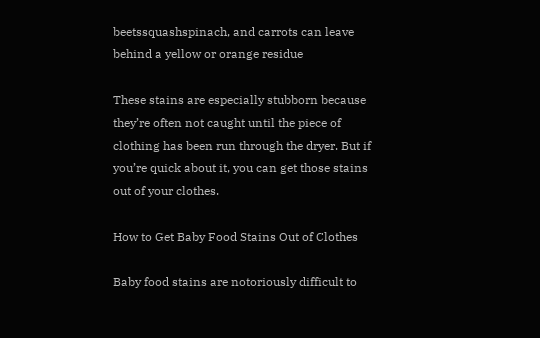beetssquashspinach, and carrots can leave behind a yellow or orange residue

These stains are especially stubborn because they’re often not caught until the piece of clothing has been run through the dryer. But if you’re quick about it, you can get those stains out of your clothes.

How to Get Baby Food Stains Out of Clothes

Baby food stains are notoriously difficult to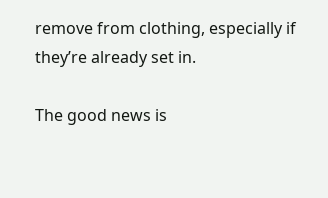remove from clothing, especially if they’re already set in.

The good news is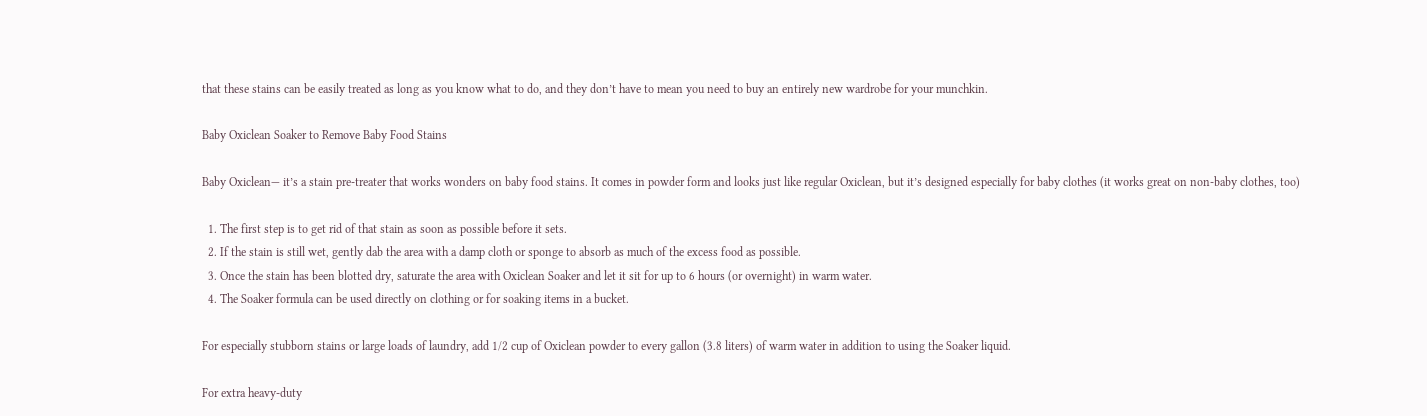that these stains can be easily treated as long as you know what to do, and they don’t have to mean you need to buy an entirely new wardrobe for your munchkin.

Baby Oxiclean Soaker to Remove Baby Food Stains

Baby Oxiclean— it’s a stain pre-treater that works wonders on baby food stains. It comes in powder form and looks just like regular Oxiclean, but it’s designed especially for baby clothes (it works great on non-baby clothes, too)

  1. The first step is to get rid of that stain as soon as possible before it sets.
  2. If the stain is still wet, gently dab the area with a damp cloth or sponge to absorb as much of the excess food as possible.
  3. Once the stain has been blotted dry, saturate the area with Oxiclean Soaker and let it sit for up to 6 hours (or overnight) in warm water.
  4. The Soaker formula can be used directly on clothing or for soaking items in a bucket.

For especially stubborn stains or large loads of laundry, add 1/2 cup of Oxiclean powder to every gallon (3.8 liters) of warm water in addition to using the Soaker liquid.

For extra heavy-duty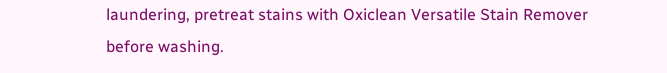laundering, pretreat stains with Oxiclean Versatile Stain Remover before washing.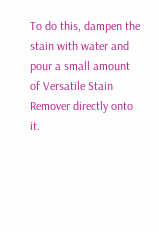To do this, dampen the stain with water and pour a small amount of Versatile Stain Remover directly onto it.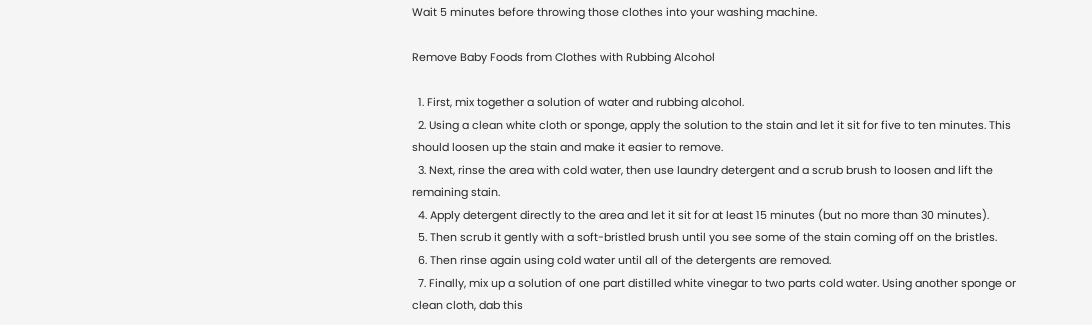Wait 5 minutes before throwing those clothes into your washing machine.

Remove Baby Foods from Clothes with Rubbing Alcohol

  1. First, mix together a solution of water and rubbing alcohol.
  2. Using a clean white cloth or sponge, apply the solution to the stain and let it sit for five to ten minutes. This should loosen up the stain and make it easier to remove.
  3. Next, rinse the area with cold water, then use laundry detergent and a scrub brush to loosen and lift the remaining stain.
  4. Apply detergent directly to the area and let it sit for at least 15 minutes (but no more than 30 minutes).
  5. Then scrub it gently with a soft-bristled brush until you see some of the stain coming off on the bristles.
  6. Then rinse again using cold water until all of the detergents are removed.
  7. Finally, mix up a solution of one part distilled white vinegar to two parts cold water. Using another sponge or clean cloth, dab this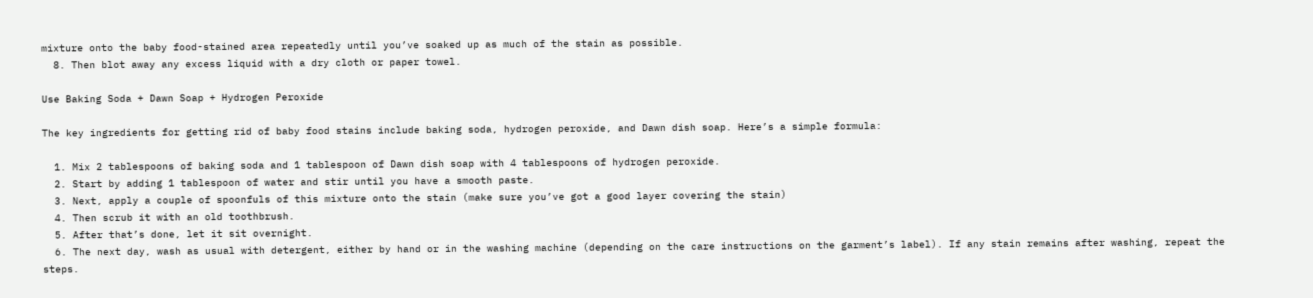mixture onto the baby food-stained area repeatedly until you’ve soaked up as much of the stain as possible.
  8. Then blot away any excess liquid with a dry cloth or paper towel.

Use Baking Soda + Dawn Soap + Hydrogen Peroxide

The key ingredients for getting rid of baby food stains include baking soda, hydrogen peroxide, and Dawn dish soap. Here’s a simple formula:

  1. Mix 2 tablespoons of baking soda and 1 tablespoon of Dawn dish soap with 4 tablespoons of hydrogen peroxide.
  2. Start by adding 1 tablespoon of water and stir until you have a smooth paste.
  3. Next, apply a couple of spoonfuls of this mixture onto the stain (make sure you’ve got a good layer covering the stain)
  4. Then scrub it with an old toothbrush.
  5. After that’s done, let it sit overnight.
  6. The next day, wash as usual with detergent, either by hand or in the washing machine (depending on the care instructions on the garment’s label). If any stain remains after washing, repeat the steps.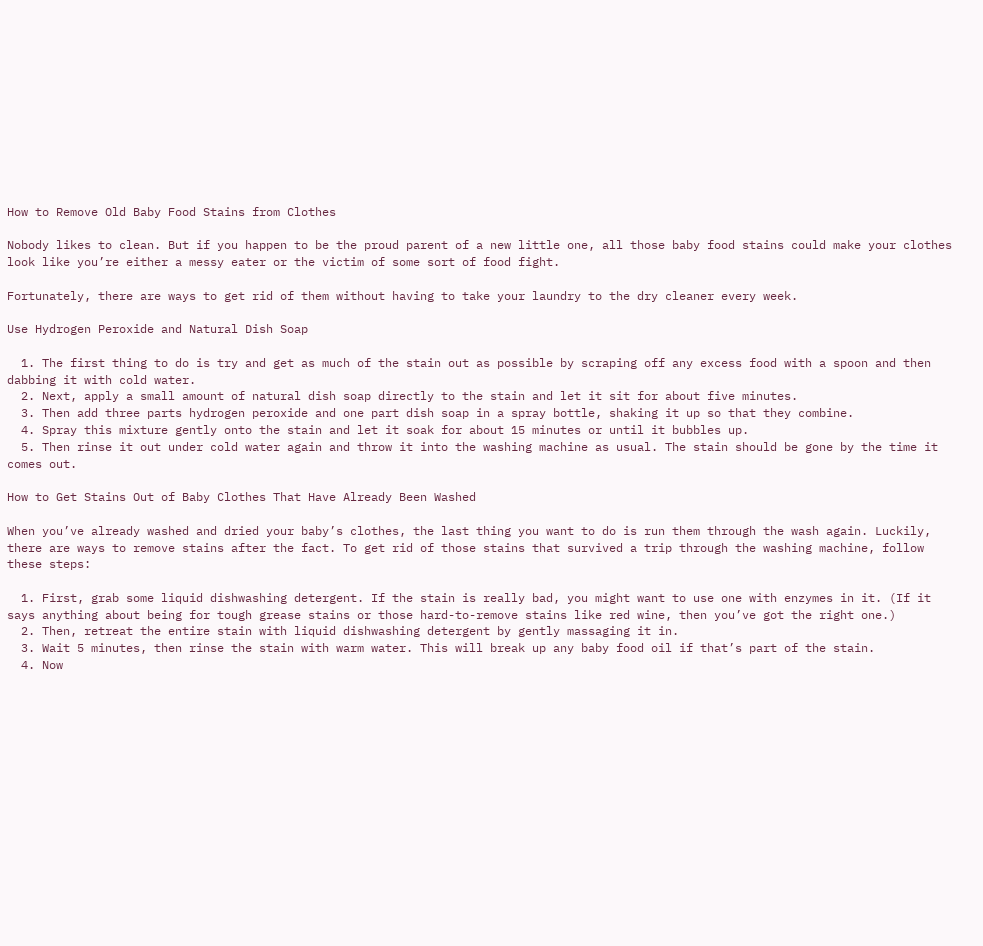How to Remove Old Baby Food Stains from Clothes

Nobody likes to clean. But if you happen to be the proud parent of a new little one, all those baby food stains could make your clothes look like you’re either a messy eater or the victim of some sort of food fight.

Fortunately, there are ways to get rid of them without having to take your laundry to the dry cleaner every week.

Use Hydrogen Peroxide and Natural Dish Soap

  1. The first thing to do is try and get as much of the stain out as possible by scraping off any excess food with a spoon and then dabbing it with cold water.
  2. Next, apply a small amount of natural dish soap directly to the stain and let it sit for about five minutes.
  3. Then add three parts hydrogen peroxide and one part dish soap in a spray bottle, shaking it up so that they combine.
  4. Spray this mixture gently onto the stain and let it soak for about 15 minutes or until it bubbles up.
  5. Then rinse it out under cold water again and throw it into the washing machine as usual. The stain should be gone by the time it comes out.

How to Get Stains Out of Baby Clothes That Have Already Been Washed

When you’ve already washed and dried your baby’s clothes, the last thing you want to do is run them through the wash again. Luckily, there are ways to remove stains after the fact. To get rid of those stains that survived a trip through the washing machine, follow these steps:

  1. First, grab some liquid dishwashing detergent. If the stain is really bad, you might want to use one with enzymes in it. (If it says anything about being for tough grease stains or those hard-to-remove stains like red wine, then you’ve got the right one.)
  2. Then, retreat the entire stain with liquid dishwashing detergent by gently massaging it in.
  3. Wait 5 minutes, then rinse the stain with warm water. This will break up any baby food oil if that’s part of the stain.
  4. Now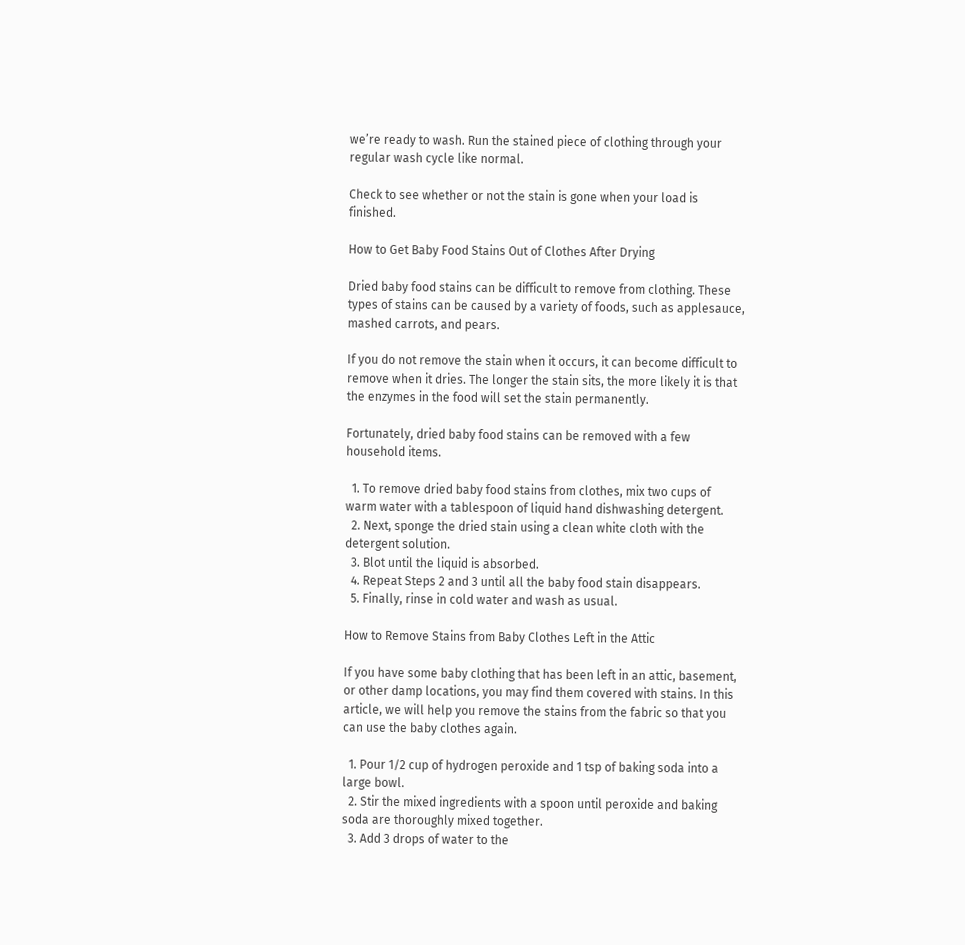we’re ready to wash. Run the stained piece of clothing through your regular wash cycle like normal.

Check to see whether or not the stain is gone when your load is finished.

How to Get Baby Food Stains Out of Clothes After Drying

Dried baby food stains can be difficult to remove from clothing. These types of stains can be caused by a variety of foods, such as applesauce, mashed carrots, and pears.

If you do not remove the stain when it occurs, it can become difficult to remove when it dries. The longer the stain sits, the more likely it is that the enzymes in the food will set the stain permanently.

Fortunately, dried baby food stains can be removed with a few household items.

  1. To remove dried baby food stains from clothes, mix two cups of warm water with a tablespoon of liquid hand dishwashing detergent.
  2. Next, sponge the dried stain using a clean white cloth with the detergent solution.
  3. Blot until the liquid is absorbed.
  4. Repeat Steps 2 and 3 until all the baby food stain disappears.
  5. Finally, rinse in cold water and wash as usual.

How to Remove Stains from Baby Clothes Left in the Attic

If you have some baby clothing that has been left in an attic, basement, or other damp locations, you may find them covered with stains. In this article, we will help you remove the stains from the fabric so that you can use the baby clothes again.

  1. Pour 1/2 cup of hydrogen peroxide and 1 tsp of baking soda into a large bowl.
  2. Stir the mixed ingredients with a spoon until peroxide and baking soda are thoroughly mixed together.
  3. Add 3 drops of water to the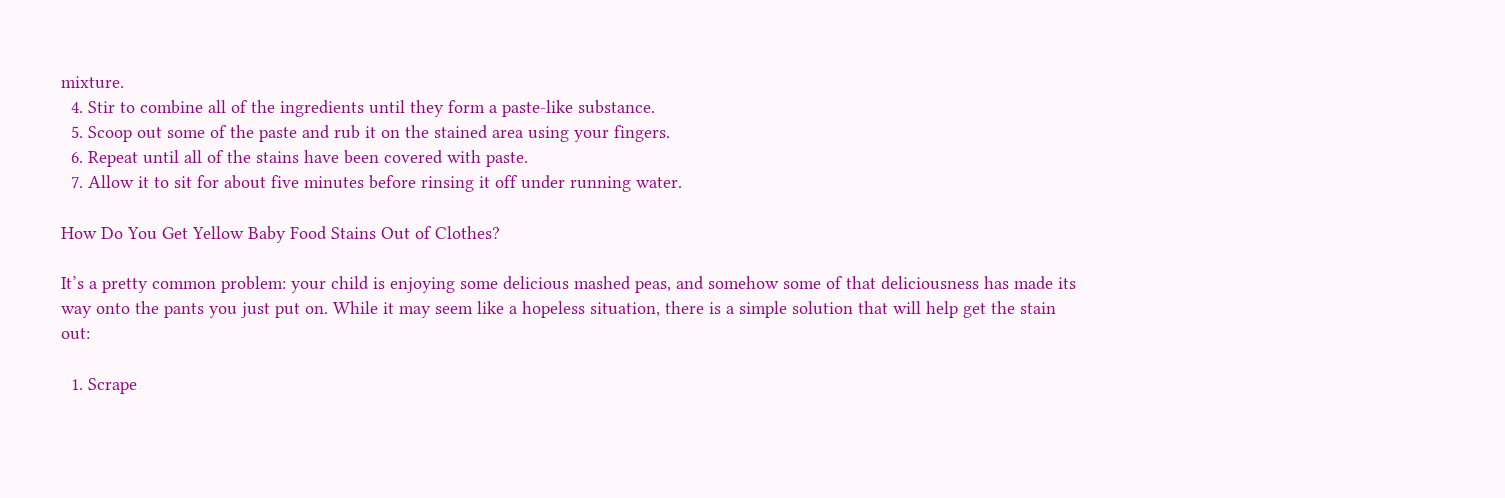mixture.
  4. Stir to combine all of the ingredients until they form a paste-like substance.
  5. Scoop out some of the paste and rub it on the stained area using your fingers.
  6. Repeat until all of the stains have been covered with paste.
  7. Allow it to sit for about five minutes before rinsing it off under running water.

How Do You Get Yellow Baby Food Stains Out of Clothes?

It’s a pretty common problem: your child is enjoying some delicious mashed peas, and somehow some of that deliciousness has made its way onto the pants you just put on. While it may seem like a hopeless situation, there is a simple solution that will help get the stain out:

  1. Scrape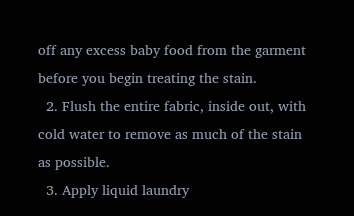off any excess baby food from the garment before you begin treating the stain.
  2. Flush the entire fabric, inside out, with cold water to remove as much of the stain as possible.
  3. Apply liquid laundry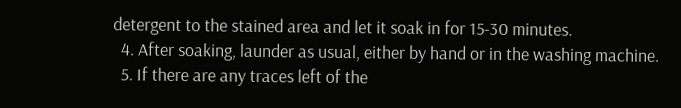detergent to the stained area and let it soak in for 15-30 minutes.
  4. After soaking, launder as usual, either by hand or in the washing machine.
  5. If there are any traces left of the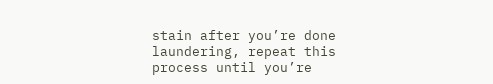stain after you’re done laundering, repeat this process until you’re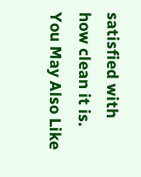satisfied with how clean it is.
You May Also Like